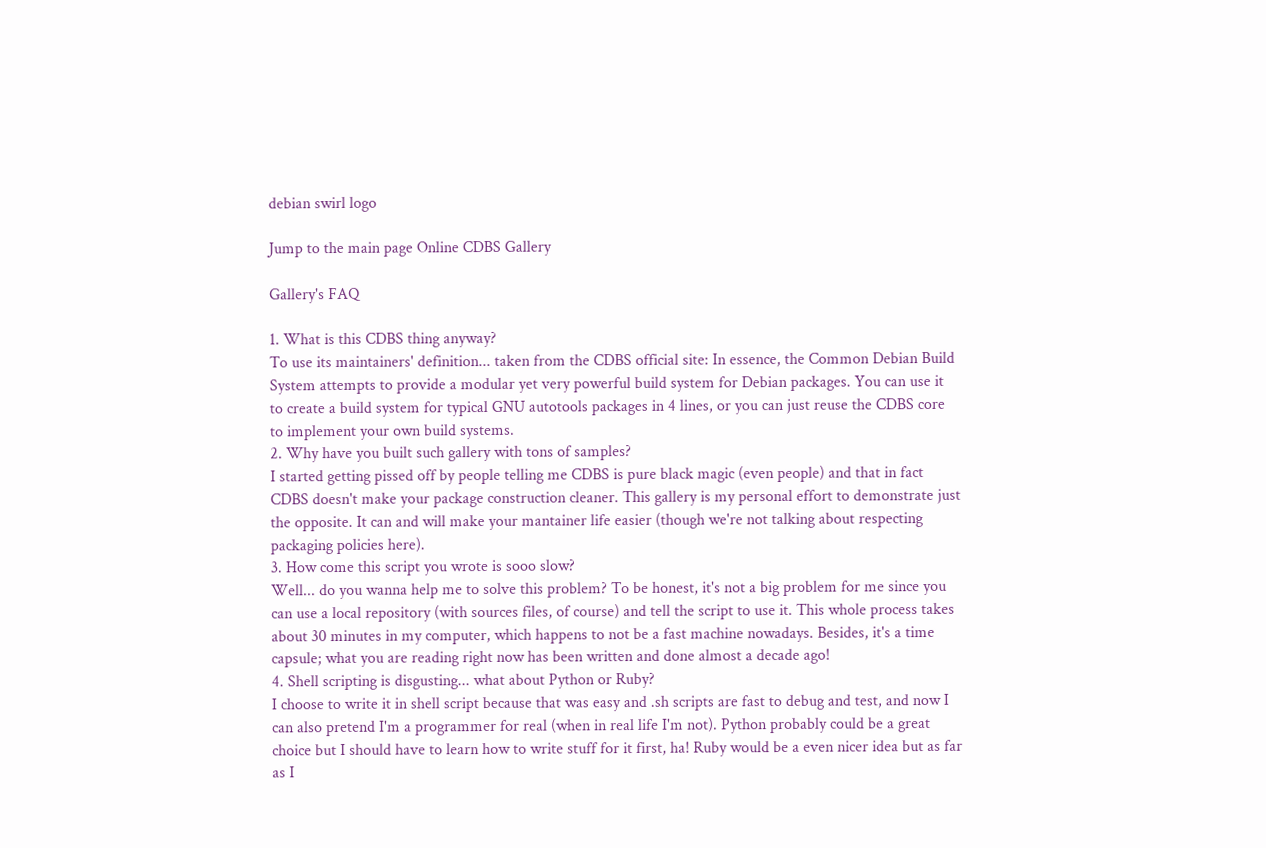debian swirl logo

Jump to the main page Online CDBS Gallery

Gallery's FAQ

1. What is this CDBS thing anyway?
To use its maintainers' definition... taken from the CDBS official site: In essence, the Common Debian Build System attempts to provide a modular yet very powerful build system for Debian packages. You can use it to create a build system for typical GNU autotools packages in 4 lines, or you can just reuse the CDBS core to implement your own build systems.
2. Why have you built such gallery with tons of samples?
I started getting pissed off by people telling me CDBS is pure black magic (even people) and that in fact CDBS doesn't make your package construction cleaner. This gallery is my personal effort to demonstrate just the opposite. It can and will make your mantainer life easier (though we're not talking about respecting packaging policies here).
3. How come this script you wrote is sooo slow?
Well... do you wanna help me to solve this problem? To be honest, it's not a big problem for me since you can use a local repository (with sources files, of course) and tell the script to use it. This whole process takes about 30 minutes in my computer, which happens to not be a fast machine nowadays. Besides, it's a time capsule; what you are reading right now has been written and done almost a decade ago!
4. Shell scripting is disgusting... what about Python or Ruby?
I choose to write it in shell script because that was easy and .sh scripts are fast to debug and test, and now I can also pretend I'm a programmer for real (when in real life I'm not). Python probably could be a great choice but I should have to learn how to write stuff for it first, ha! Ruby would be a even nicer idea but as far as I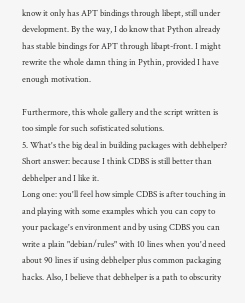know it only has APT bindings through libept, still under development. By the way, I do know that Python already has stable bindings for APT through libapt-front. I might rewrite the whole damn thing in Pythin, provided I have enough motivation.

Furthermore, this whole gallery and the script written is too simple for such sofisticated solutions.
5. What's the big deal in building packages with debhelper?
Short answer: because I think CDBS is still better than debhelper and I like it.
Long one: you'll feel how simple CDBS is after touching in and playing with some examples which you can copy to your package's environment and by using CDBS you can write a plain "debian/rules" with 10 lines when you'd need about 90 lines if using debhelper plus common packaging hacks. Also, I believe that debhelper is a path to obscurity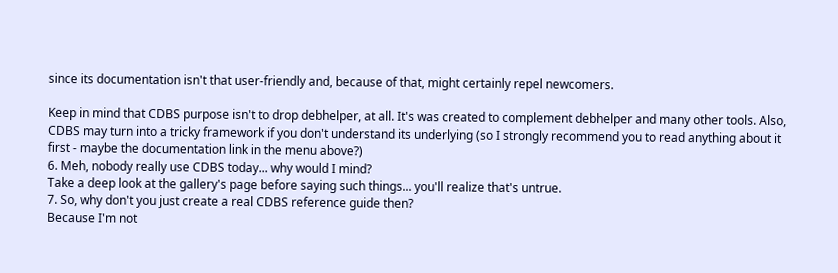since its documentation isn't that user-friendly and, because of that, might certainly repel newcomers.

Keep in mind that CDBS purpose isn't to drop debhelper, at all. It's was created to complement debhelper and many other tools. Also, CDBS may turn into a tricky framework if you don't understand its underlying (so I strongly recommend you to read anything about it first - maybe the documentation link in the menu above?)
6. Meh, nobody really use CDBS today... why would I mind?
Take a deep look at the gallery's page before saying such things... you'll realize that's untrue.
7. So, why don't you just create a real CDBS reference guide then?
Because I'm not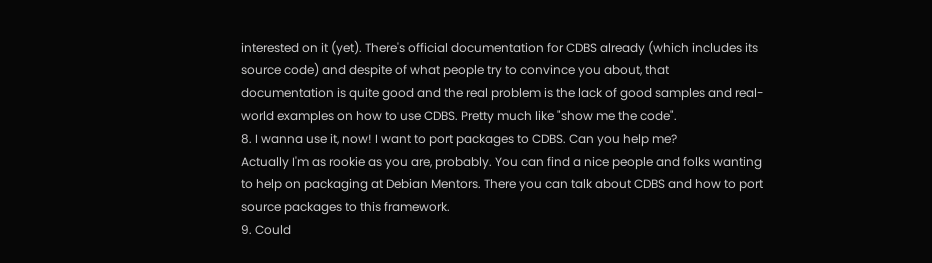interested on it (yet). There's official documentation for CDBS already (which includes its source code) and despite of what people try to convince you about, that documentation is quite good and the real problem is the lack of good samples and real-world examples on how to use CDBS. Pretty much like "show me the code".
8. I wanna use it, now! I want to port packages to CDBS. Can you help me?
Actually I'm as rookie as you are, probably. You can find a nice people and folks wanting to help on packaging at Debian Mentors. There you can talk about CDBS and how to port source packages to this framework.
9. Could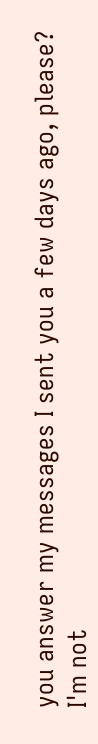you answer my messages I sent you a few days ago, please?
I'm not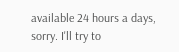available 24 hours a days, sorry. I'll try to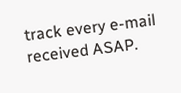track every e-mail received ASAP.